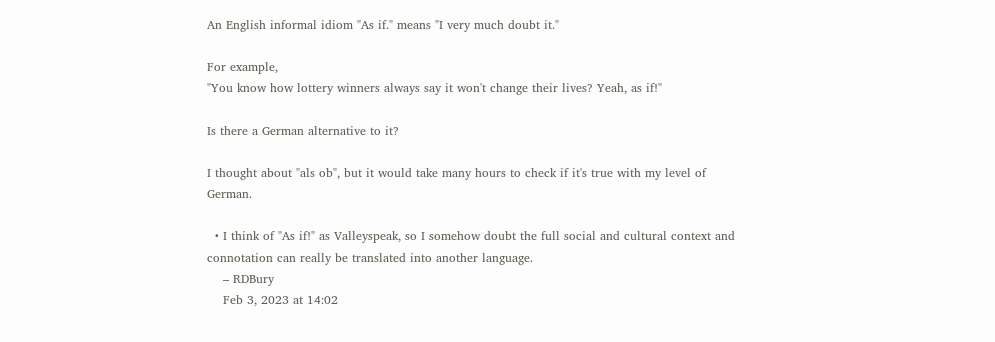An English informal idiom "As if." means "I very much doubt it."

For example,
"You know how lottery winners always say it won't change their lives? Yeah, as if!"

Is there a German alternative to it?

I thought about "als ob", but it would take many hours to check if it's true with my level of German.

  • I think of "As if!" as Valleyspeak, so I somehow doubt the full social and cultural context and connotation can really be translated into another language.
    – RDBury
    Feb 3, 2023 at 14:02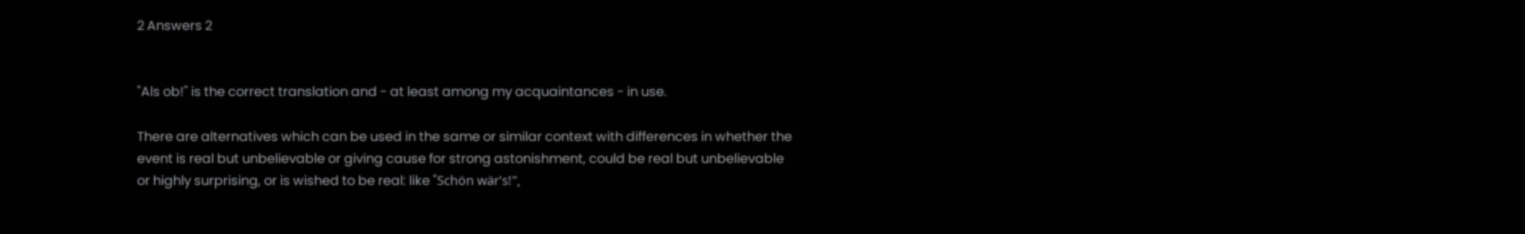2 Answers 2


"Als ob!" is the correct translation and - at least among my acquaintances - in use.

There are alternatives which can be used in the same or similar context with differences in whether the event is real but unbelievable or giving cause for strong astonishment, could be real but unbelievable or highly surprising, or is wished to be real: like "Schön wär's!",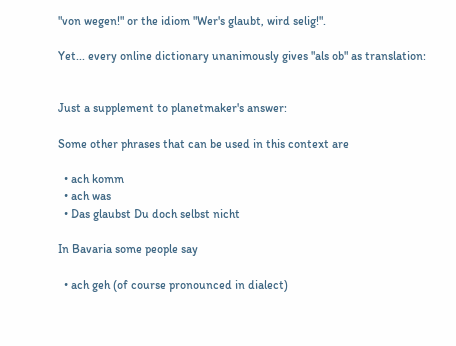"von wegen!" or the idiom "Wer's glaubt, wird selig!".

Yet... every online dictionary unanimously gives "als ob" as translation:


Just a supplement to planetmaker's answer:

Some other phrases that can be used in this context are

  • ach komm
  • ach was
  • Das glaubst Du doch selbst nicht

In Bavaria some people say

  • ach geh (of course pronounced in dialect)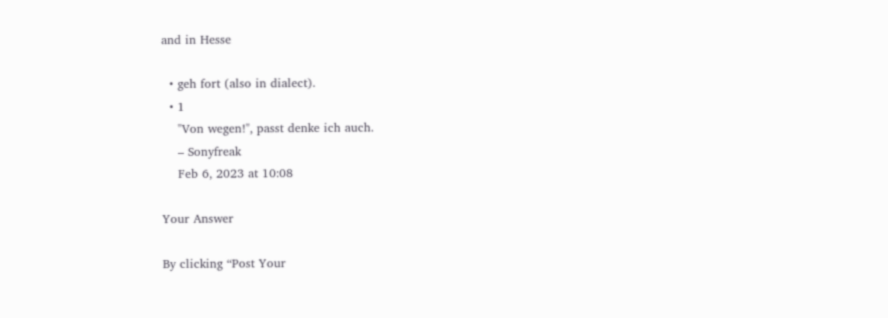and in Hesse

  • geh fort (also in dialect).
  • 1
    "Von wegen!", passt denke ich auch.
    – Sonyfreak
    Feb 6, 2023 at 10:08

Your Answer

By clicking “Post Your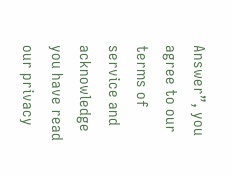Answer”, you agree to our terms of service and acknowledge you have read our privacy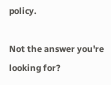policy.

Not the answer you're looking for?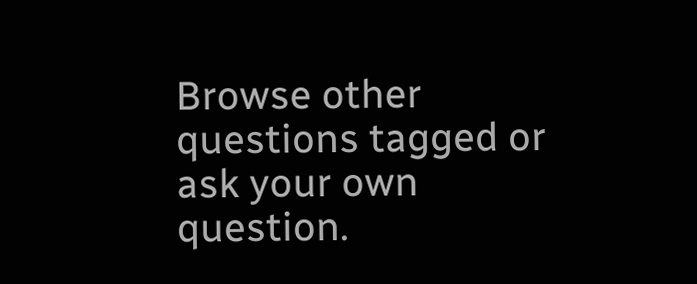Browse other questions tagged or ask your own question.